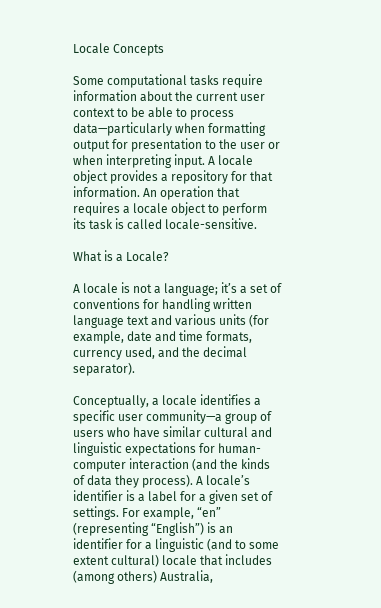Locale Concepts

Some computational tasks require information about the current user context to be able to process data—particularly when formatting output for presentation to the user or when interpreting input. A locale object provides a repository for that information. An operation that requires a locale object to perform its task is called locale-sensitive.

What is a Locale?

A locale is not a language; it’s a set of conventions for handling written language text and various units (for example, date and time formats, currency used, and the decimal separator).

Conceptually, a locale identifies a specific user community—a group of users who have similar cultural and linguistic expectations for human-computer interaction (and the kinds of data they process). A locale’s identifier is a label for a given set of settings. For example, “en” (representing “English”) is an identifier for a linguistic (and to some extent cultural) locale that includes (among others) Australia,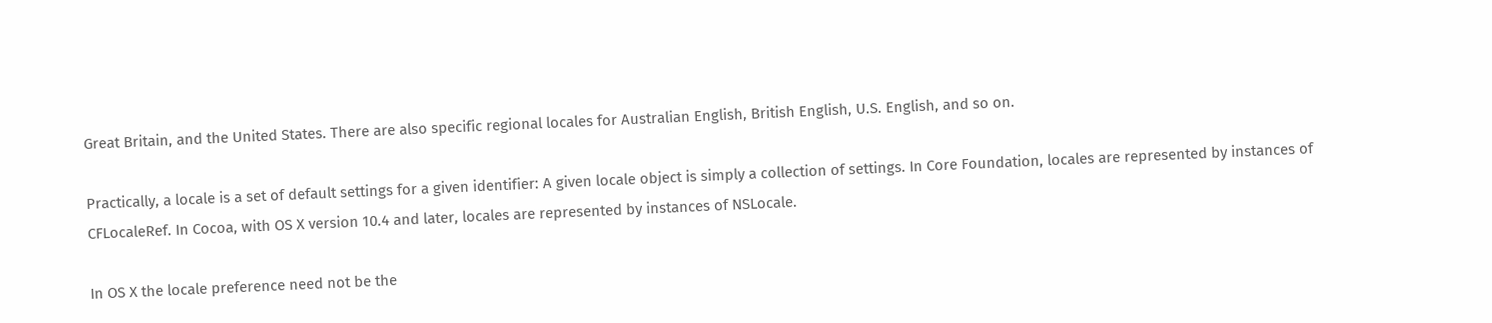Great Britain, and the United States. There are also specific regional locales for Australian English, British English, U.S. English, and so on.

Practically, a locale is a set of default settings for a given identifier: A given locale object is simply a collection of settings. In Core Foundation, locales are represented by instances of CFLocaleRef. In Cocoa, with OS X version 10.4 and later, locales are represented by instances of NSLocale.

In OS X the locale preference need not be the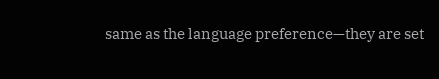same as the language preference—they are set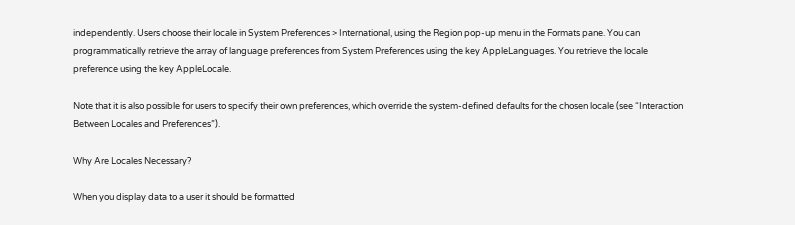independently. Users choose their locale in System Preferences > International, using the Region pop-up menu in the Formats pane. You can programmatically retrieve the array of language preferences from System Preferences using the key AppleLanguages. You retrieve the locale preference using the key AppleLocale.

Note that it is also possible for users to specify their own preferences, which override the system-defined defaults for the chosen locale (see “Interaction Between Locales and Preferences”).

Why Are Locales Necessary?

When you display data to a user it should be formatted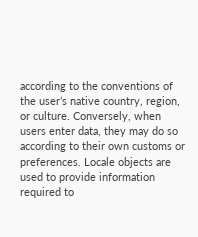according to the conventions of the user’s native country, region, or culture. Conversely, when users enter data, they may do so according to their own customs or preferences. Locale objects are used to provide information required to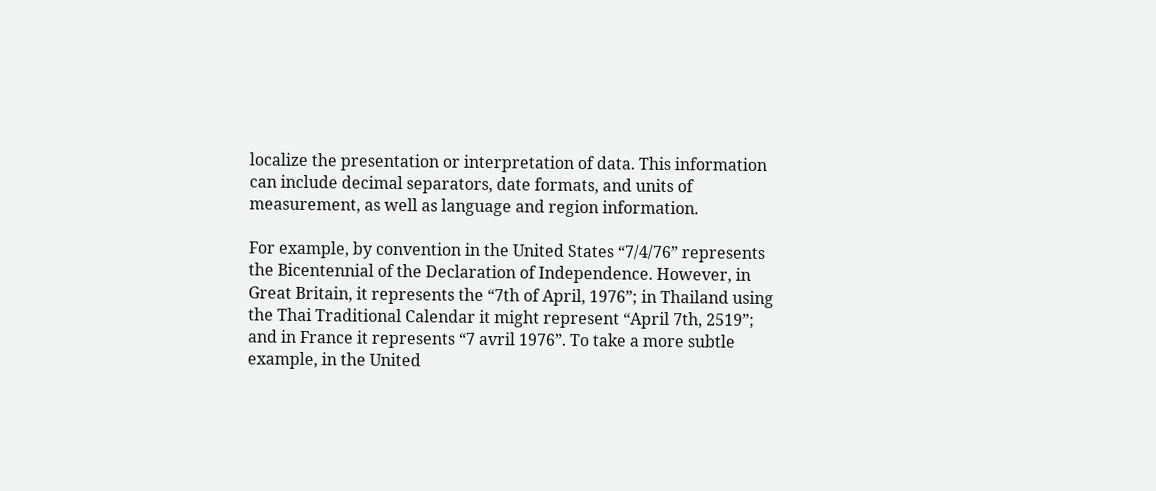localize the presentation or interpretation of data. This information can include decimal separators, date formats, and units of measurement, as well as language and region information.

For example, by convention in the United States “7/4/76” represents the Bicentennial of the Declaration of Independence. However, in Great Britain, it represents the “7th of April, 1976”; in Thailand using the Thai Traditional Calendar it might represent “April 7th, 2519”; and in France it represents “7 avril 1976”. To take a more subtle example, in the United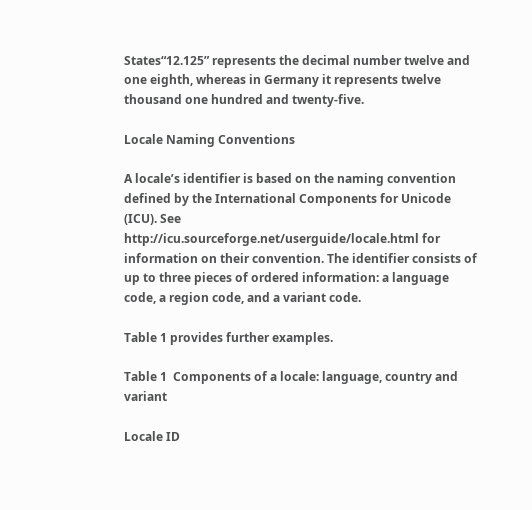States“12.125” represents the decimal number twelve and one eighth, whereas in Germany it represents twelve thousand one hundred and twenty-five.

Locale Naming Conventions

A locale’s identifier is based on the naming convention defined by the International Components for Unicode (ICU). See http://icu.sourceforge.net/userguide/locale.html for information on their convention. The identifier consists of up to three pieces of ordered information: a language code, a region code, and a variant code.

Table 1 provides further examples.

Table 1  Components of a locale: language, country and variant

Locale ID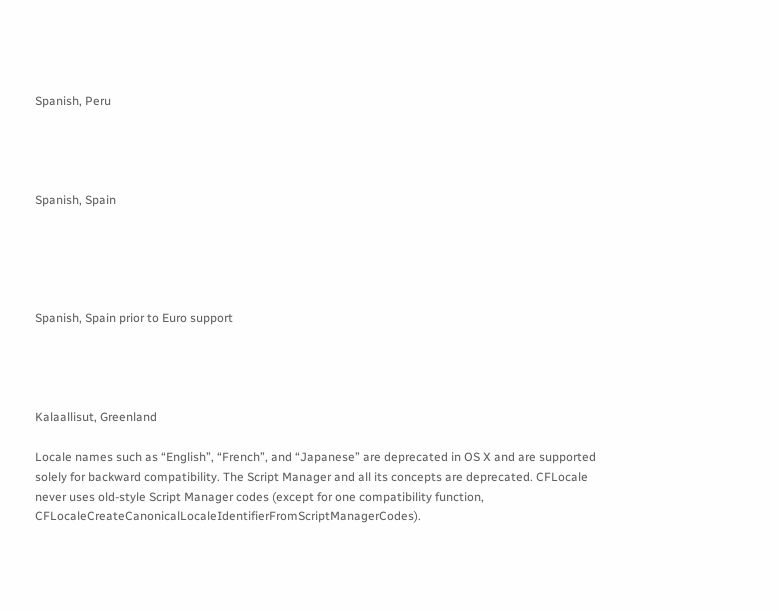Spanish, Peru




Spanish, Spain





Spanish, Spain prior to Euro support




Kalaallisut, Greenland

Locale names such as “English”, “French”, and “Japanese” are deprecated in OS X and are supported solely for backward compatibility. The Script Manager and all its concepts are deprecated. CFLocale never uses old-style Script Manager codes (except for one compatibility function, CFLocaleCreateCanonicalLocaleIdentifierFromScriptManagerCodes).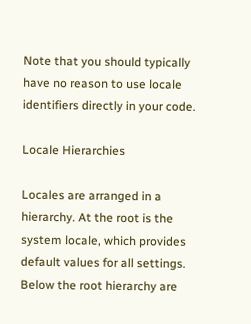Note that you should typically have no reason to use locale identifiers directly in your code.

Locale Hierarchies

Locales are arranged in a hierarchy. At the root is the system locale, which provides default values for all settings. Below the root hierarchy are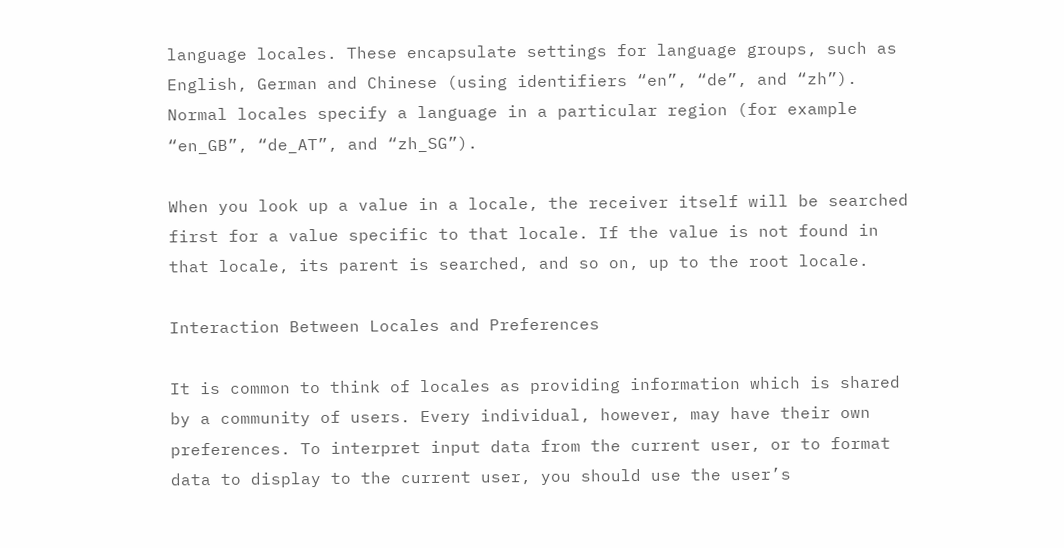language locales. These encapsulate settings for language groups, such as English, German and Chinese (using identifiers “en”, “de”, and “zh”). Normal locales specify a language in a particular region (for example “en_GB”, “de_AT”, and “zh_SG”).

When you look up a value in a locale, the receiver itself will be searched first for a value specific to that locale. If the value is not found in that locale, its parent is searched, and so on, up to the root locale.

Interaction Between Locales and Preferences

It is common to think of locales as providing information which is shared by a community of users. Every individual, however, may have their own preferences. To interpret input data from the current user, or to format data to display to the current user, you should use the user’s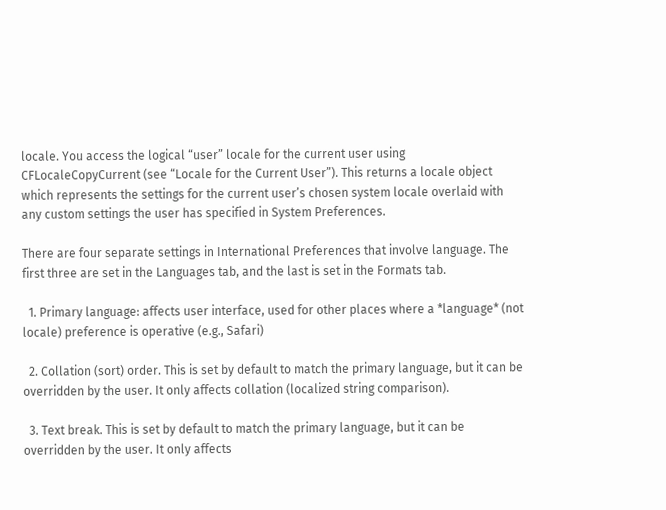locale. You access the logical “user” locale for the current user using CFLocaleCopyCurrent (see “Locale for the Current User”). This returns a locale object which represents the settings for the current user’s chosen system locale overlaid with any custom settings the user has specified in System Preferences.

There are four separate settings in International Preferences that involve language. The first three are set in the Languages tab, and the last is set in the Formats tab.

  1. Primary language: affects user interface, used for other places where a *language* (not locale) preference is operative (e.g., Safari)

  2. Collation (sort) order. This is set by default to match the primary language, but it can be overridden by the user. It only affects collation (localized string comparison).

  3. Text break. This is set by default to match the primary language, but it can be overridden by the user. It only affects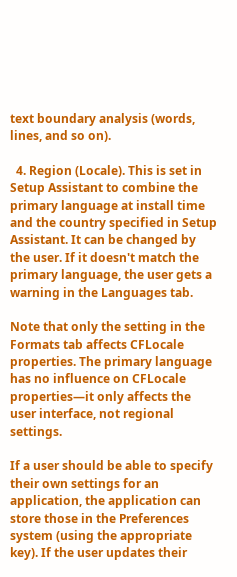text boundary analysis (words, lines, and so on).

  4. Region (Locale). This is set in Setup Assistant to combine the primary language at install time and the country specified in Setup Assistant. It can be changed by the user. If it doesn't match the primary language, the user gets a warning in the Languages tab.

Note that only the setting in the Formats tab affects CFLocale properties. The primary language has no influence on CFLocale properties—it only affects the user interface, not regional settings.

If a user should be able to specify their own settings for an application, the application can store those in the Preferences system (using the appropriate key). If the user updates their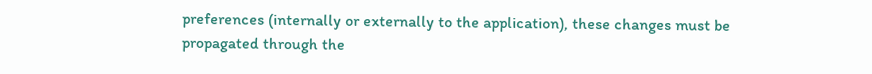preferences (internally or externally to the application), these changes must be propagated through the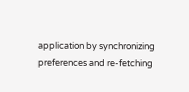application by synchronizing preferences and re-fetching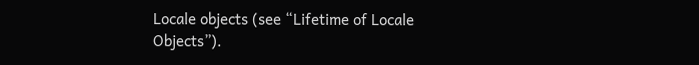Locale objects (see “Lifetime of Locale Objects”).